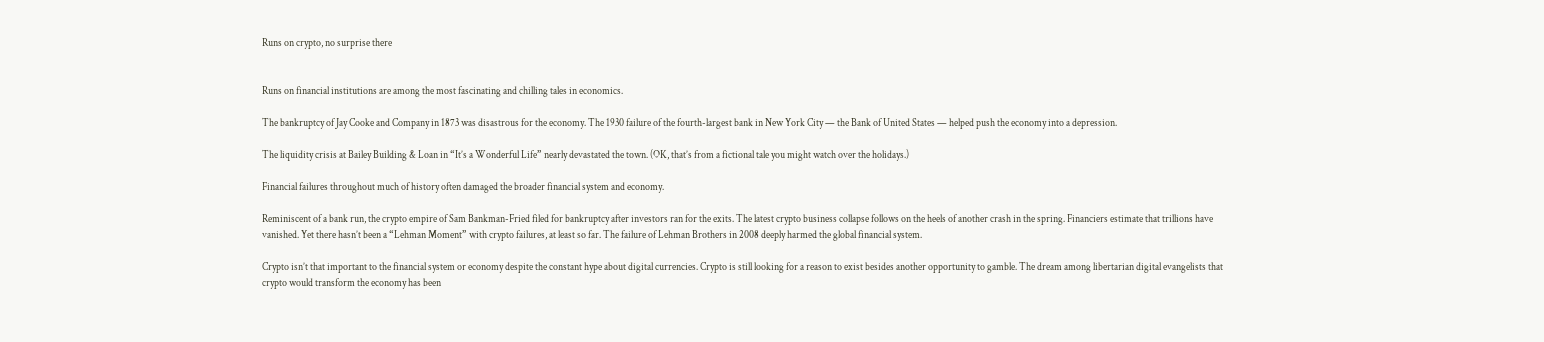Runs on crypto, no surprise there


Runs on financial institutions are among the most fascinating and chilling tales in economics.

The bankruptcy of Jay Cooke and Company in 1873 was disastrous for the economy. The 1930 failure of the fourth-largest bank in New York City — the Bank of United States — helped push the economy into a depression.

The liquidity crisis at Bailey Building & Loan in “It’s a Wonderful Life” nearly devastated the town. (OK, that’s from a fictional tale you might watch over the holidays.)

Financial failures throughout much of history often damaged the broader financial system and economy.

Reminiscent of a bank run, the crypto empire of Sam Bankman-Fried filed for bankruptcy after investors ran for the exits. The latest crypto business collapse follows on the heels of another crash in the spring. Financiers estimate that trillions have vanished. Yet there hasn’t been a “Lehman Moment” with crypto failures, at least so far. The failure of Lehman Brothers in 2008 deeply harmed the global financial system.

Crypto isn’t that important to the financial system or economy despite the constant hype about digital currencies. Crypto is still looking for a reason to exist besides another opportunity to gamble. The dream among libertarian digital evangelists that crypto would transform the economy has been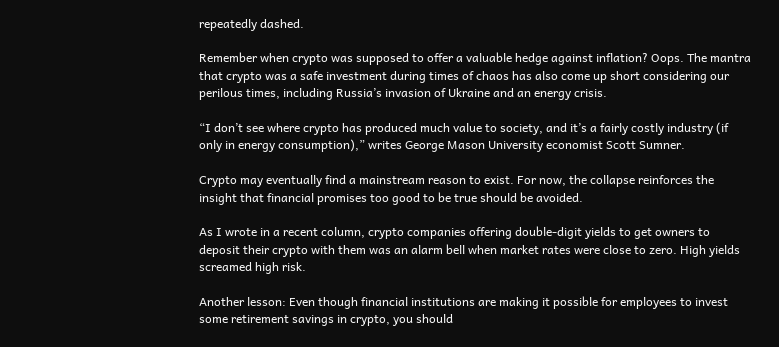repeatedly dashed.

Remember when crypto was supposed to offer a valuable hedge against inflation? Oops. The mantra that crypto was a safe investment during times of chaos has also come up short considering our perilous times, including Russia’s invasion of Ukraine and an energy crisis.

“I don’t see where crypto has produced much value to society, and it’s a fairly costly industry (if only in energy consumption),” writes George Mason University economist Scott Sumner.

Crypto may eventually find a mainstream reason to exist. For now, the collapse reinforces the insight that financial promises too good to be true should be avoided.

As I wrote in a recent column, crypto companies offering double-digit yields to get owners to deposit their crypto with them was an alarm bell when market rates were close to zero. High yields screamed high risk.

Another lesson: Even though financial institutions are making it possible for employees to invest some retirement savings in crypto, you should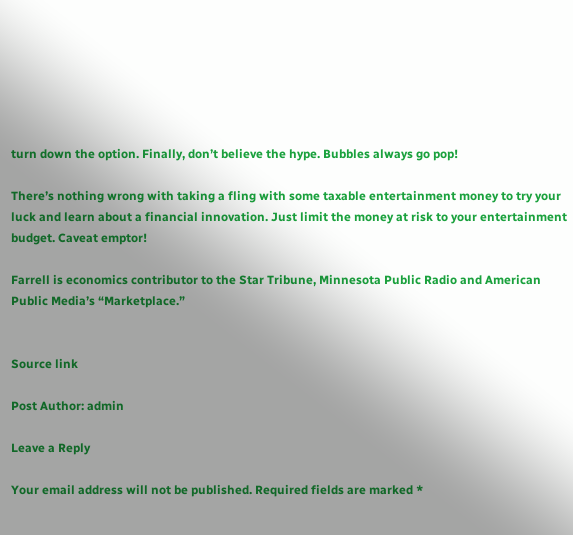turn down the option. Finally, don’t believe the hype. Bubbles always go pop!

There’s nothing wrong with taking a fling with some taxable entertainment money to try your luck and learn about a financial innovation. Just limit the money at risk to your entertainment budget. Caveat emptor!

Farrell is economics contributor to the Star Tribune, Minnesota Public Radio and American Public Media’s “Marketplace.”


Source link

Post Author: admin

Leave a Reply

Your email address will not be published. Required fields are marked *